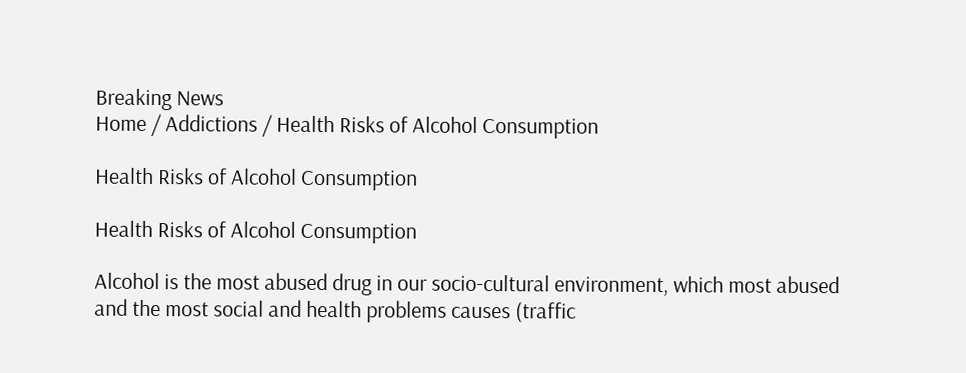Breaking News
Home / Addictions / Health Risks of Alcohol Consumption

Health Risks of Alcohol Consumption

Health Risks of Alcohol Consumption

Alcohol is the most abused drug in our socio-cultural environment, which most abused and the most social and health problems causes (traffic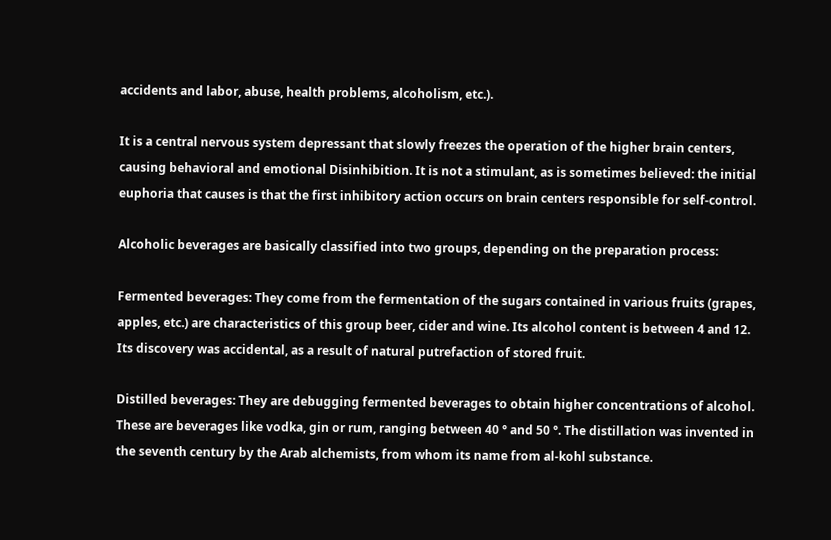accidents and labor, abuse, health problems, alcoholism, etc.).

It is a central nervous system depressant that slowly freezes the operation of the higher brain centers, causing behavioral and emotional Disinhibition. It is not a stimulant, as is sometimes believed: the initial euphoria that causes is that the first inhibitory action occurs on brain centers responsible for self-control.

Alcoholic beverages are basically classified into two groups, depending on the preparation process:

Fermented beverages: They come from the fermentation of the sugars contained in various fruits (grapes, apples, etc.) are characteristics of this group beer, cider and wine. Its alcohol content is between 4 and 12. Its discovery was accidental, as a result of natural putrefaction of stored fruit.

Distilled beverages: They are debugging fermented beverages to obtain higher concentrations of alcohol. These are beverages like vodka, gin or rum, ranging between 40 ° and 50 °. The distillation was invented in the seventh century by the Arab alchemists, from whom its name from al-kohl substance.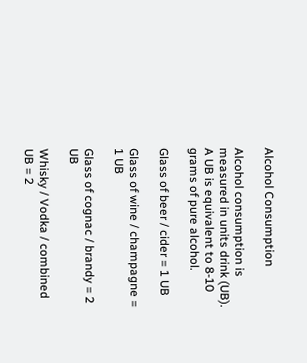Alcohol Consumption

Alcohol consumption is measured in units drink (UB). A UB is equivalent to 8-10 grams of pure alcohol.

Glass of beer / cider = 1 UB

Glass of wine / champagne = 1 UB

Glass of cognac / brandy = 2 UB

Whisky / Vodka / combined UB = 2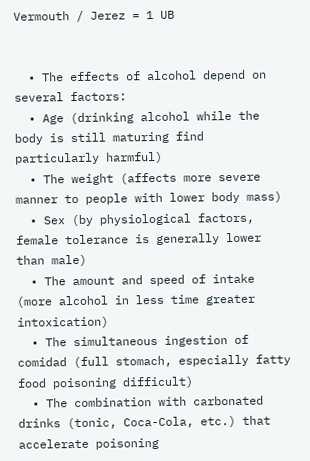Vermouth / Jerez = 1 UB


  • The effects of alcohol depend on several factors:
  • Age (drinking alcohol while the body is still maturing find particularly harmful)
  • The weight (affects more severe manner to people with lower body mass)
  • Sex (by physiological factors, female tolerance is generally lower than male)
  • The amount and speed of intake (more alcohol in less time greater intoxication)
  • The simultaneous ingestion of comidad (full stomach, especially fatty food poisoning difficult)
  • The combination with carbonated drinks (tonic, Coca-Cola, etc.) that accelerate poisoning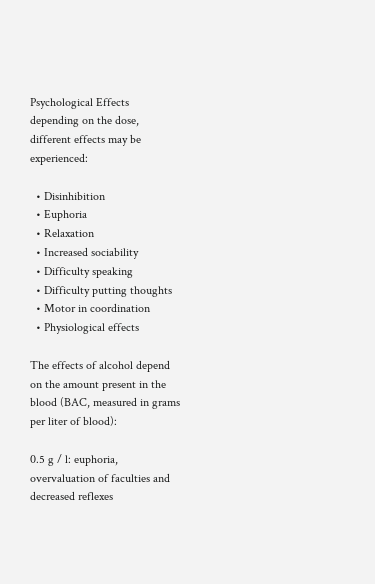Psychological Effects depending on the dose, different effects may be experienced:

  • Disinhibition
  • Euphoria
  • Relaxation
  • Increased sociability
  • Difficulty speaking
  • Difficulty putting thoughts
  • Motor in coordination
  • Physiological effects

The effects of alcohol depend on the amount present in the blood (BAC, measured in grams per liter of blood):

0.5 g / l: euphoria, overvaluation of faculties and decreased reflexes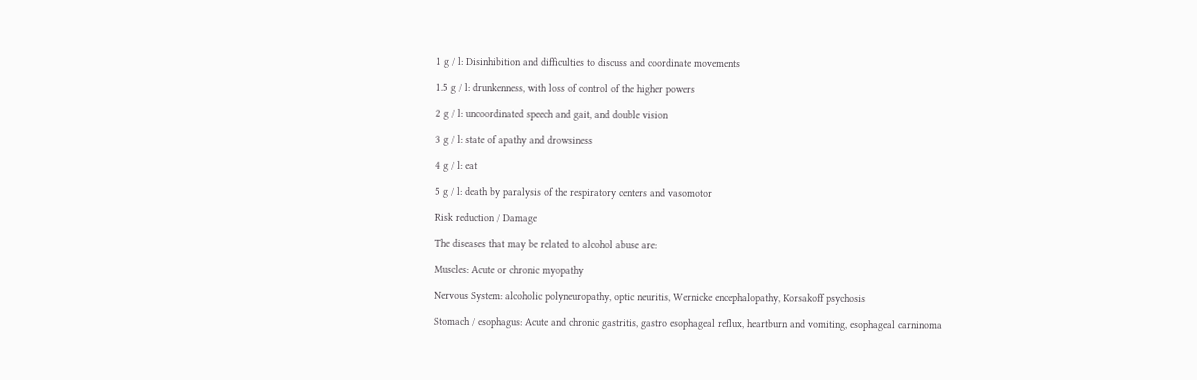1 g / l: Disinhibition and difficulties to discuss and coordinate movements

1.5 g / l: drunkenness, with loss of control of the higher powers

2 g / l: uncoordinated speech and gait, and double vision

3 g / l: state of apathy and drowsiness

4 g / l: eat

5 g / l: death by paralysis of the respiratory centers and vasomotor

Risk reduction / Damage

The diseases that may be related to alcohol abuse are:

Muscles: Acute or chronic myopathy

Nervous System: alcoholic polyneuropathy, optic neuritis, Wernicke encephalopathy, Korsakoff psychosis

Stomach / esophagus: Acute and chronic gastritis, gastro esophageal reflux, heartburn and vomiting, esophageal carninoma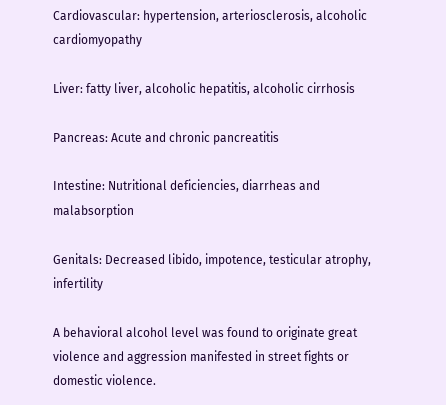Cardiovascular: hypertension, arteriosclerosis, alcoholic cardiomyopathy

Liver: fatty liver, alcoholic hepatitis, alcoholic cirrhosis

Pancreas: Acute and chronic pancreatitis

Intestine: Nutritional deficiencies, diarrheas and malabsorption

Genitals: Decreased libido, impotence, testicular atrophy, infertility

A behavioral alcohol level was found to originate great violence and aggression manifested in street fights or domestic violence.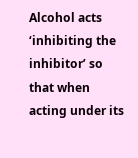Alcohol acts ‘inhibiting the inhibitor’ so that when acting under its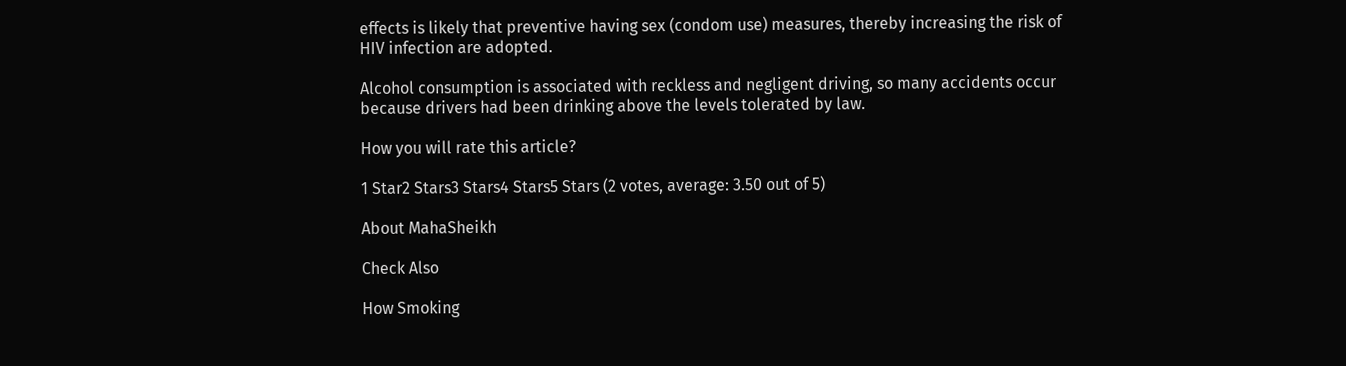effects is likely that preventive having sex (condom use) measures, thereby increasing the risk of HIV infection are adopted.

Alcohol consumption is associated with reckless and negligent driving, so many accidents occur because drivers had been drinking above the levels tolerated by law.

How you will rate this article?

1 Star2 Stars3 Stars4 Stars5 Stars (2 votes, average: 3.50 out of 5)

About MahaSheikh

Check Also

How Smoking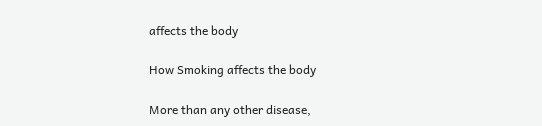affects the body

How Smoking affects the body

More than any other disease,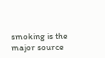smoking is the major source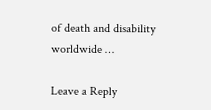of death and disability worldwide …

Leave a Reply